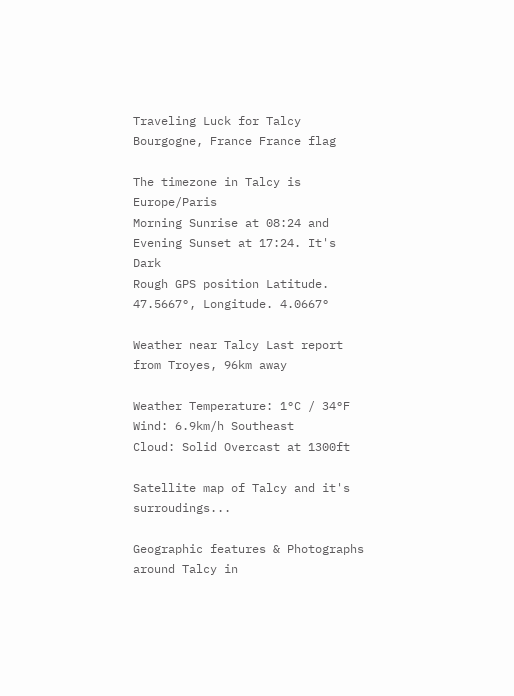Traveling Luck for Talcy Bourgogne, France France flag

The timezone in Talcy is Europe/Paris
Morning Sunrise at 08:24 and Evening Sunset at 17:24. It's Dark
Rough GPS position Latitude. 47.5667°, Longitude. 4.0667°

Weather near Talcy Last report from Troyes, 96km away

Weather Temperature: 1°C / 34°F
Wind: 6.9km/h Southeast
Cloud: Solid Overcast at 1300ft

Satellite map of Talcy and it's surroudings...

Geographic features & Photographs around Talcy in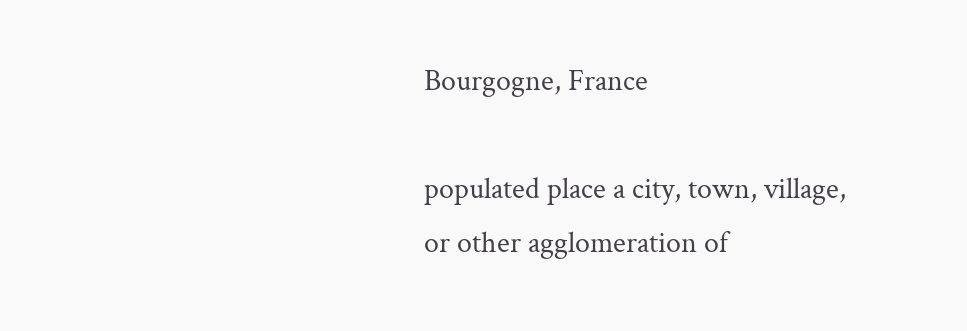Bourgogne, France

populated place a city, town, village, or other agglomeration of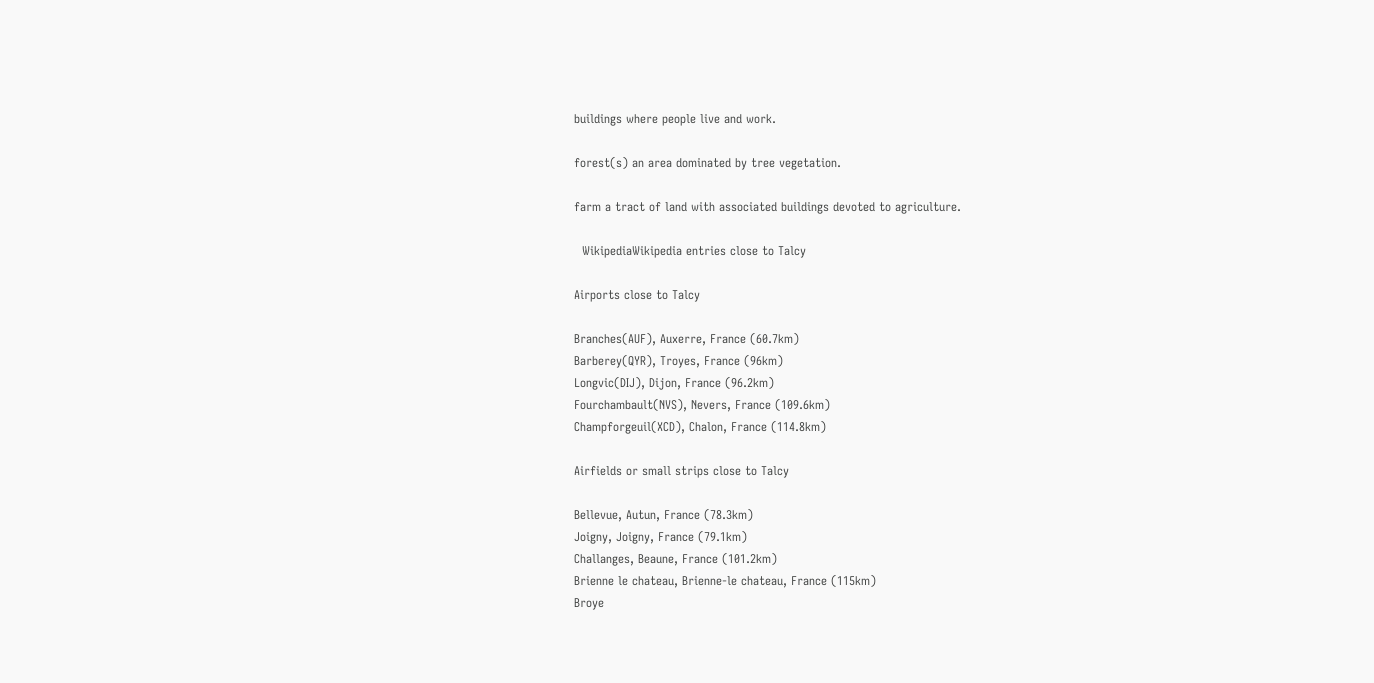buildings where people live and work.

forest(s) an area dominated by tree vegetation.

farm a tract of land with associated buildings devoted to agriculture.

  WikipediaWikipedia entries close to Talcy

Airports close to Talcy

Branches(AUF), Auxerre, France (60.7km)
Barberey(QYR), Troyes, France (96km)
Longvic(DIJ), Dijon, France (96.2km)
Fourchambault(NVS), Nevers, France (109.6km)
Champforgeuil(XCD), Chalon, France (114.8km)

Airfields or small strips close to Talcy

Bellevue, Autun, France (78.3km)
Joigny, Joigny, France (79.1km)
Challanges, Beaune, France (101.2km)
Brienne le chateau, Brienne-le chateau, France (115km)
Broye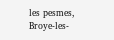les pesmes, Broye-les-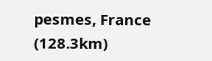pesmes, France (128.3km)